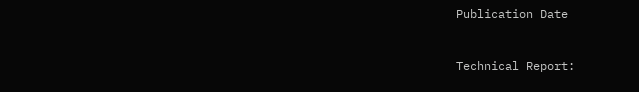Publication Date



Technical Report: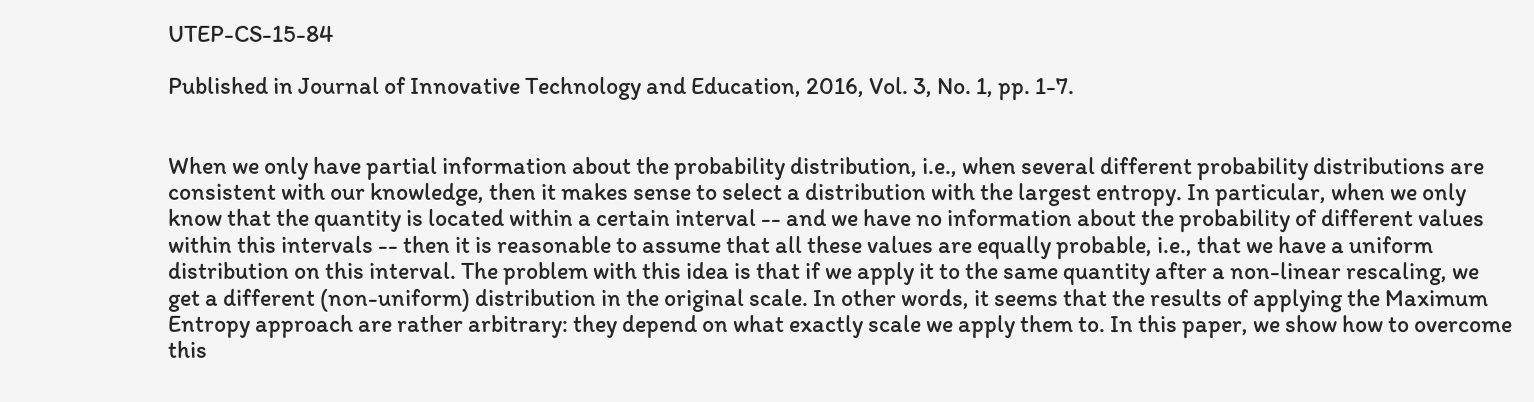UTEP-CS-15-84

Published in Journal of Innovative Technology and Education, 2016, Vol. 3, No. 1, pp. 1-7.


When we only have partial information about the probability distribution, i.e., when several different probability distributions are consistent with our knowledge, then it makes sense to select a distribution with the largest entropy. In particular, when we only know that the quantity is located within a certain interval -- and we have no information about the probability of different values within this intervals -- then it is reasonable to assume that all these values are equally probable, i.e., that we have a uniform distribution on this interval. The problem with this idea is that if we apply it to the same quantity after a non-linear rescaling, we get a different (non-uniform) distribution in the original scale. In other words, it seems that the results of applying the Maximum Entropy approach are rather arbitrary: they depend on what exactly scale we apply them to. In this paper, we show how to overcome this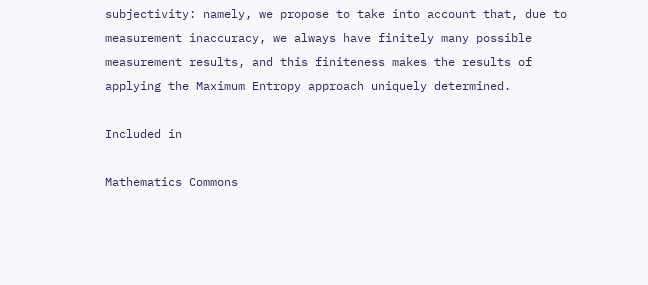subjectivity: namely, we propose to take into account that, due to measurement inaccuracy, we always have finitely many possible measurement results, and this finiteness makes the results of applying the Maximum Entropy approach uniquely determined.

Included in

Mathematics Commons